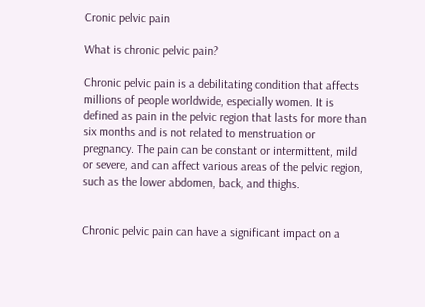Cronic pelvic pain

What is chronic pelvic pain?

Chronic pelvic pain is a debilitating condition that affects millions of people worldwide, especially women. It is defined as pain in the pelvic region that lasts for more than six months and is not related to menstruation or pregnancy. The pain can be constant or intermittent, mild or severe, and can affect various areas of the pelvic region, such as the lower abdomen, back, and thighs.


Chronic pelvic pain can have a significant impact on a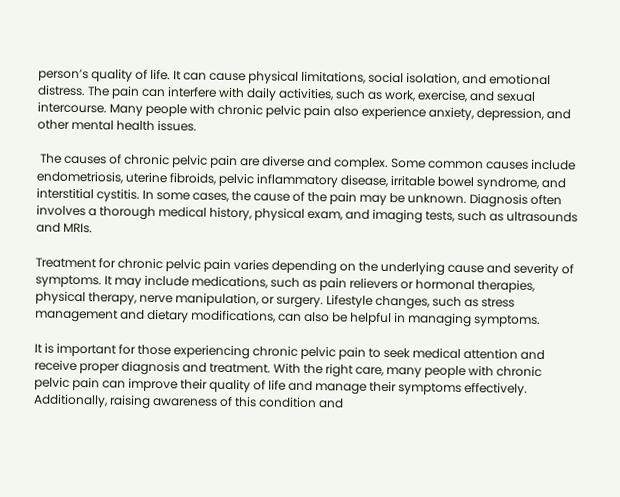person’s quality of life. It can cause physical limitations, social isolation, and emotional distress. The pain can interfere with daily activities, such as work, exercise, and sexual intercourse. Many people with chronic pelvic pain also experience anxiety, depression, and other mental health issues.

 The causes of chronic pelvic pain are diverse and complex. Some common causes include endometriosis, uterine fibroids, pelvic inflammatory disease, irritable bowel syndrome, and interstitial cystitis. In some cases, the cause of the pain may be unknown. Diagnosis often involves a thorough medical history, physical exam, and imaging tests, such as ultrasounds and MRIs.

Treatment for chronic pelvic pain varies depending on the underlying cause and severity of symptoms. It may include medications, such as pain relievers or hormonal therapies, physical therapy, nerve manipulation, or surgery. Lifestyle changes, such as stress management and dietary modifications, can also be helpful in managing symptoms.

It is important for those experiencing chronic pelvic pain to seek medical attention and receive proper diagnosis and treatment. With the right care, many people with chronic pelvic pain can improve their quality of life and manage their symptoms effectively. Additionally, raising awareness of this condition and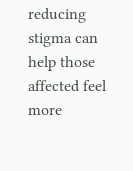reducing stigma can help those affected feel more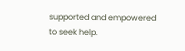supported and empowered to seek help.